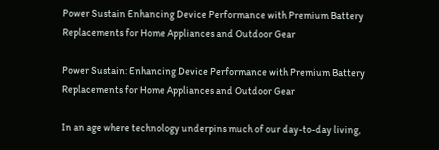Power Sustain Enhancing Device Performance with Premium Battery Replacements for Home Appliances and Outdoor Gear

Power Sustain: Enhancing Device Performance with Premium Battery Replacements for Home Appliances and Outdoor Gear

In an age where technology underpins much of our day-to-day living,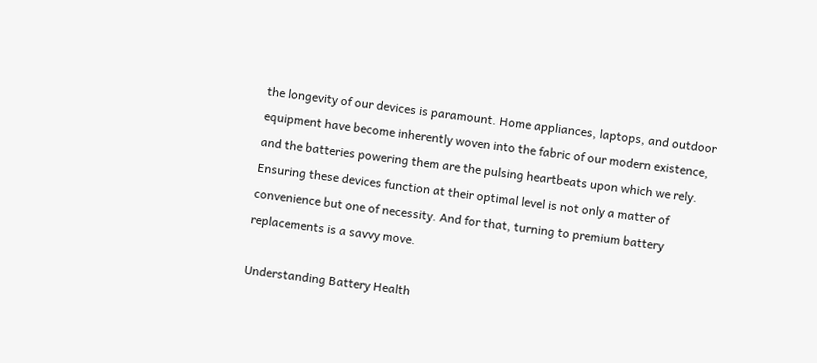the longevity of our devices is paramount. Home appliances, laptops, and outdoor equipment have become inherently woven into the fabric of our modern existence, and the batteries powering them are the pulsing heartbeats upon which we rely. Ensuring these devices function at their optimal level is not only a matter of convenience but one of necessity. And for that, turning to premium battery replacements is a savvy move.

Understanding Battery Health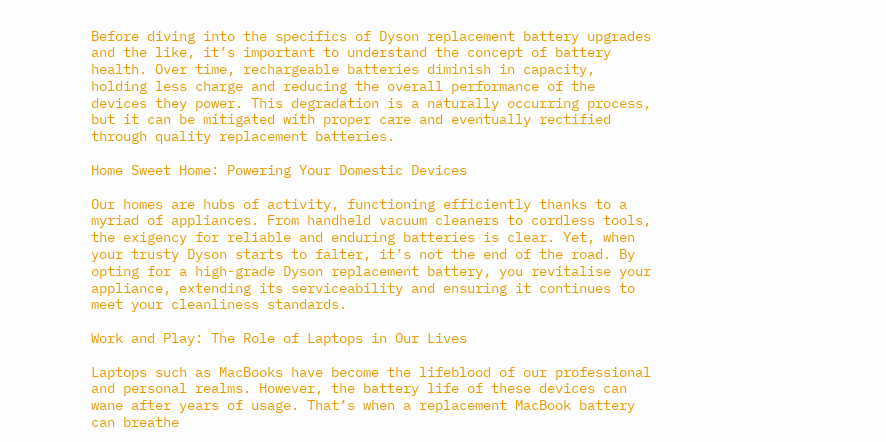Before diving into the specifics of Dyson replacement battery upgrades and the like, it’s important to understand the concept of battery health. Over time, rechargeable batteries diminish in capacity, holding less charge and reducing the overall performance of the devices they power. This degradation is a naturally occurring process, but it can be mitigated with proper care and eventually rectified through quality replacement batteries.

Home Sweet Home: Powering Your Domestic Devices

Our homes are hubs of activity, functioning efficiently thanks to a myriad of appliances. From handheld vacuum cleaners to cordless tools, the exigency for reliable and enduring batteries is clear. Yet, when your trusty Dyson starts to falter, it’s not the end of the road. By opting for a high-grade Dyson replacement battery, you revitalise your appliance, extending its serviceability and ensuring it continues to meet your cleanliness standards.

Work and Play: The Role of Laptops in Our Lives

Laptops such as MacBooks have become the lifeblood of our professional and personal realms. However, the battery life of these devices can wane after years of usage. That’s when a replacement MacBook battery can breathe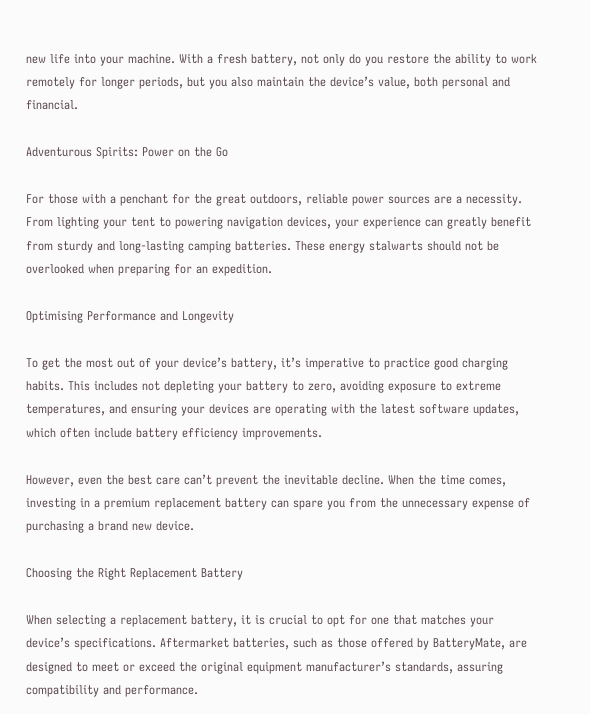new life into your machine. With a fresh battery, not only do you restore the ability to work remotely for longer periods, but you also maintain the device’s value, both personal and financial.

Adventurous Spirits: Power on the Go

For those with a penchant for the great outdoors, reliable power sources are a necessity. From lighting your tent to powering navigation devices, your experience can greatly benefit from sturdy and long-lasting camping batteries. These energy stalwarts should not be overlooked when preparing for an expedition.

Optimising Performance and Longevity

To get the most out of your device’s battery, it’s imperative to practice good charging habits. This includes not depleting your battery to zero, avoiding exposure to extreme temperatures, and ensuring your devices are operating with the latest software updates, which often include battery efficiency improvements.

However, even the best care can’t prevent the inevitable decline. When the time comes, investing in a premium replacement battery can spare you from the unnecessary expense of purchasing a brand new device.

Choosing the Right Replacement Battery

When selecting a replacement battery, it is crucial to opt for one that matches your device’s specifications. Aftermarket batteries, such as those offered by BatteryMate, are designed to meet or exceed the original equipment manufacturer’s standards, assuring compatibility and performance.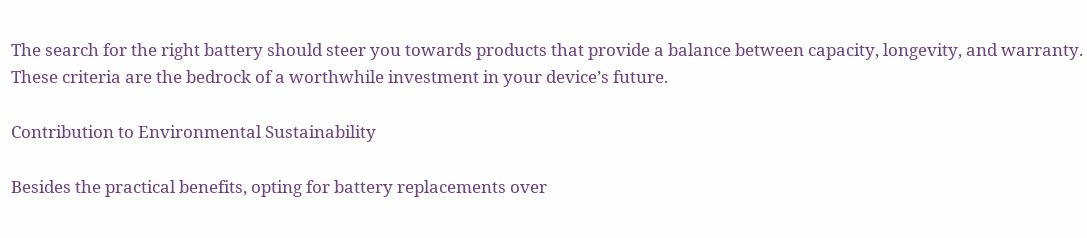The search for the right battery should steer you towards products that provide a balance between capacity, longevity, and warranty. These criteria are the bedrock of a worthwhile investment in your device’s future.

Contribution to Environmental Sustainability

Besides the practical benefits, opting for battery replacements over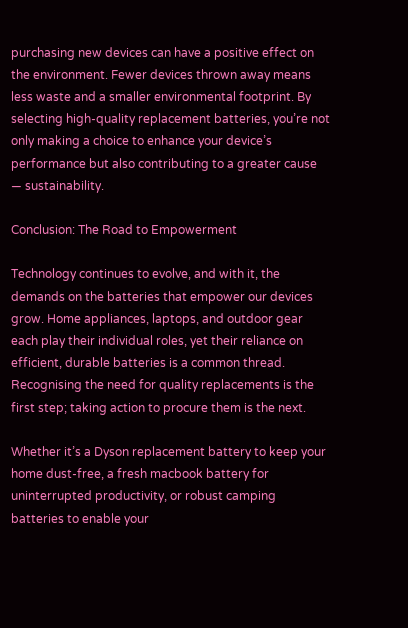purchasing new devices can have a positive effect on the environment. Fewer devices thrown away means less waste and a smaller environmental footprint. By selecting high-quality replacement batteries, you’re not only making a choice to enhance your device’s performance but also contributing to a greater cause — sustainability.

Conclusion: The Road to Empowerment

Technology continues to evolve, and with it, the demands on the batteries that empower our devices grow. Home appliances, laptops, and outdoor gear each play their individual roles, yet their reliance on efficient, durable batteries is a common thread. Recognising the need for quality replacements is the first step; taking action to procure them is the next.

Whether it’s a Dyson replacement battery to keep your home dust-free, a fresh macbook battery for uninterrupted productivity, or robust camping batteries to enable your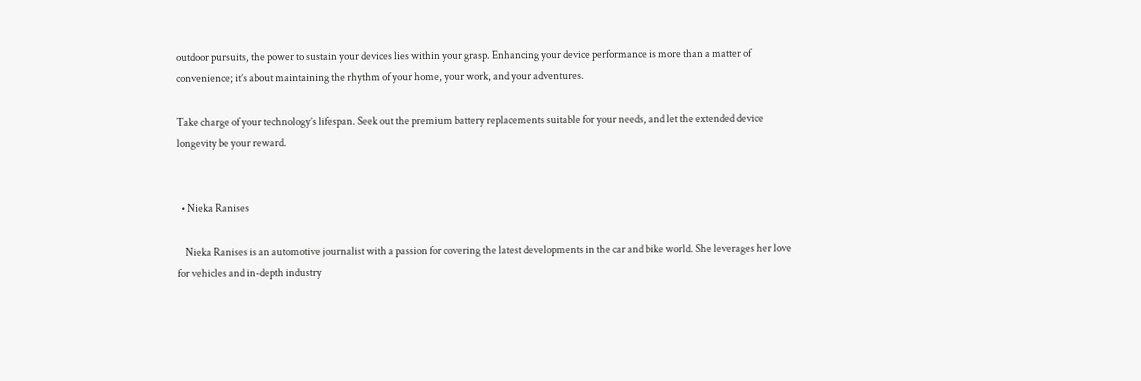outdoor pursuits, the power to sustain your devices lies within your grasp. Enhancing your device performance is more than a matter of convenience; it’s about maintaining the rhythm of your home, your work, and your adventures.

Take charge of your technology’s lifespan. Seek out the premium battery replacements suitable for your needs, and let the extended device longevity be your reward.


  • Nieka Ranises

    Nieka Ranises is an automotive journalist with a passion for covering the latest developments in the car and bike world. She leverages her love for vehicles and in-depth industry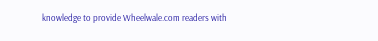knowledge to provide Wheelwale.com readers with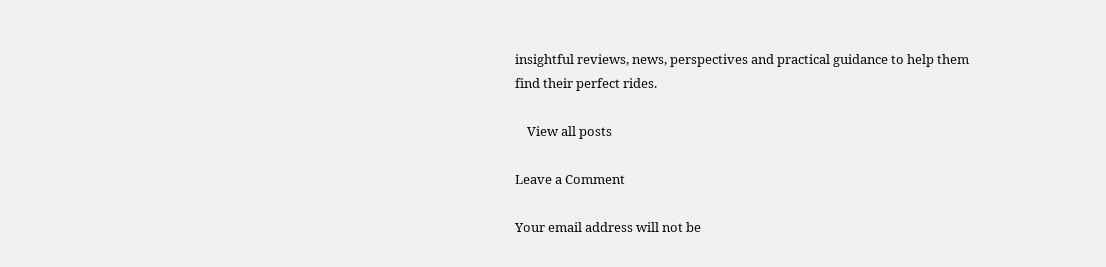insightful reviews, news, perspectives and practical guidance to help them find their perfect rides.

    View all posts

Leave a Comment

Your email address will not be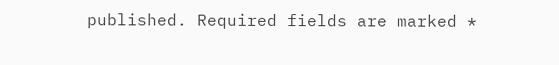published. Required fields are marked *